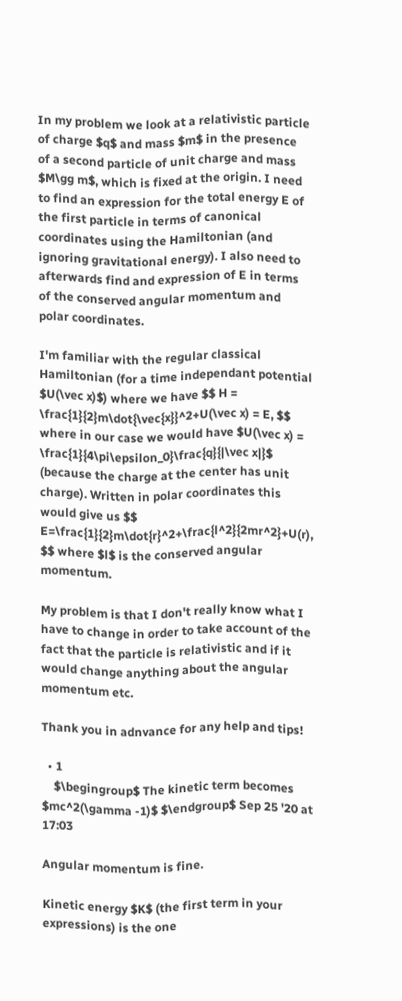In my problem we look at a relativistic particle of charge $q$ and mass $m$ in the presence of a second particle of unit charge and mass $M\gg m$, which is fixed at the origin. I need to find an expression for the total energy E of the first particle in terms of canonical coordinates using the Hamiltonian (and ignoring gravitational energy). I also need to afterwards find and expression of E in terms of the conserved angular momentum and polar coordinates.

I'm familiar with the regular classical Hamiltonian (for a time independant potential $U(\vec x)$) where we have $$ H = \frac{1}{2}m\dot{\vec{x}}^2+U(\vec x) = E, $$ where in our case we would have $U(\vec x) = \frac{1}{4\pi\epsilon_0}\frac{q}{|\vec x|}$ (because the charge at the center has unit charge). Written in polar coordinates this would give us $$ E=\frac{1}{2}m\dot{r}^2+\frac{l^2}{2mr^2}+U(r), $$ where $l$ is the conserved angular momentum.

My problem is that I don't really know what I have to change in order to take account of the fact that the particle is relativistic and if it would change anything about the angular momentum etc.

Thank you in adnvance for any help and tips!

  • 1
    $\begingroup$ The kinetic term becomes $mc^2(\gamma -1)$ $\endgroup$ Sep 25 '20 at 17:03

Angular momentum is fine.

Kinetic energy $K$ (the first term in your expressions) is the one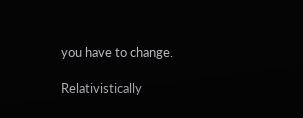you have to change.

Relativistically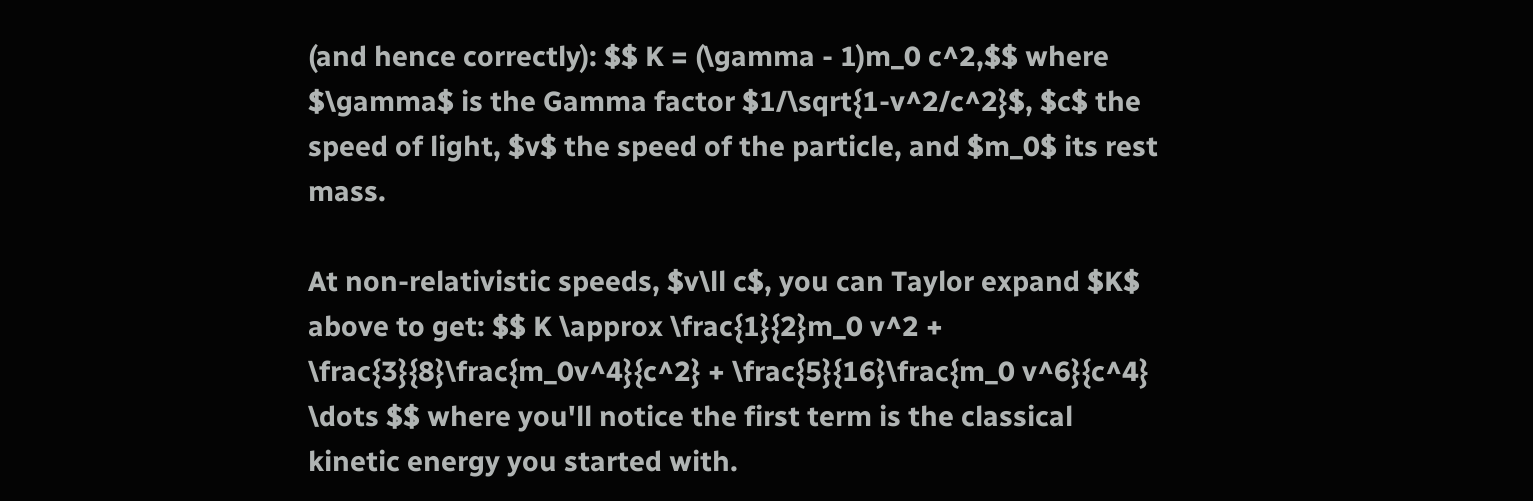(and hence correctly): $$ K = (\gamma - 1)m_0 c^2,$$ where $\gamma$ is the Gamma factor $1/\sqrt{1-v^2/c^2}$, $c$ the speed of light, $v$ the speed of the particle, and $m_0$ its rest mass.

At non-relativistic speeds, $v\ll c$, you can Taylor expand $K$ above to get: $$ K \approx \frac{1}{2}m_0 v^2 + \frac{3}{8}\frac{m_0v^4}{c^2} + \frac{5}{16}\frac{m_0 v^6}{c^4} \dots $$ where you'll notice the first term is the classical kinetic energy you started with.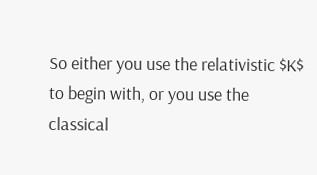So either you use the relativistic $K$ to begin with, or you use the classical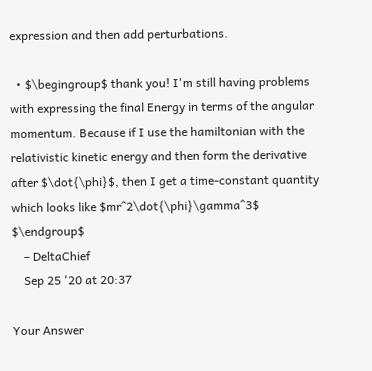expression and then add perturbations.

  • $\begingroup$ thank you! I'm still having problems with expressing the final Energy in terms of the angular momentum. Because if I use the hamiltonian with the relativistic kinetic energy and then form the derivative after $\dot{\phi}$, then I get a time-constant quantity which looks like $mr^2\dot{\phi}\gamma^3$ $\endgroup$
    – DeltaChief
    Sep 25 '20 at 20:37

Your Answer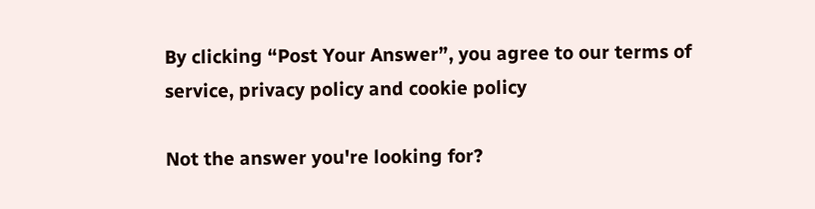By clicking “Post Your Answer”, you agree to our terms of service, privacy policy and cookie policy

Not the answer you're looking for?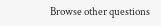Browse other questions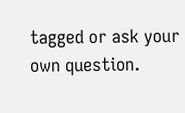tagged or ask your own question.